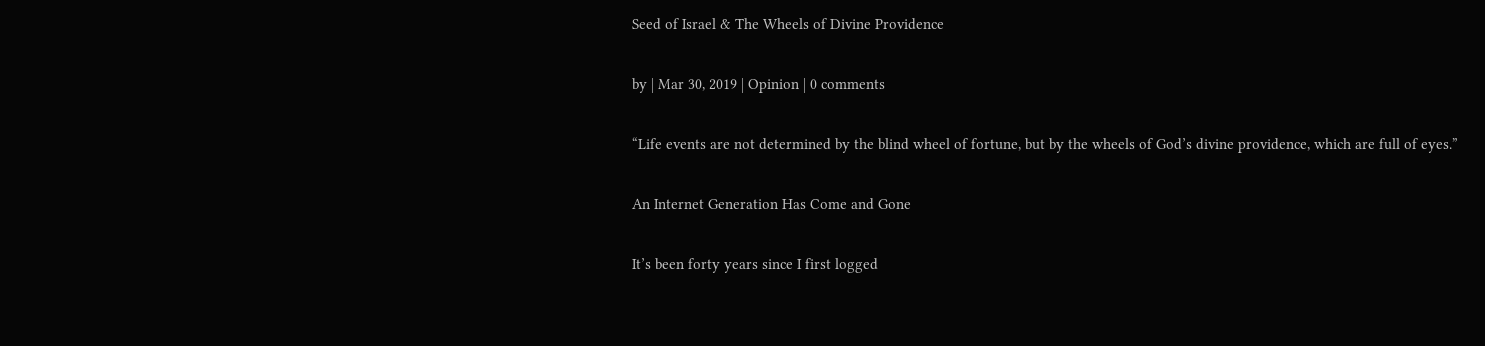Seed of Israel & The Wheels of Divine Providence

by | Mar 30, 2019 | Opinion | 0 comments

“Life events are not determined by the blind wheel of fortune, but by the wheels of God’s divine providence, which are full of eyes.”

An Internet Generation Has Come and Gone

It’s been forty years since I first logged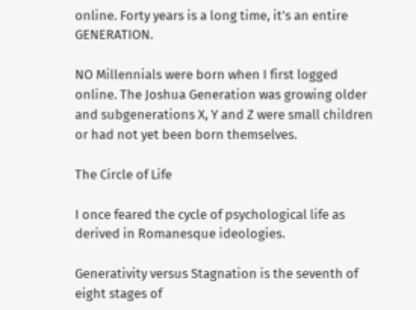online. Forty years is a long time, it’s an entire GENERATION.

NO Millennials were born when I first logged online. The Joshua Generation was growing older and subgenerations X, Y and Z were small children or had not yet been born themselves.

The Circle of Life

I once feared the cycle of psychological life as derived in Romanesque ideologies.

Generativity versus Stagnation is the seventh of eight stages of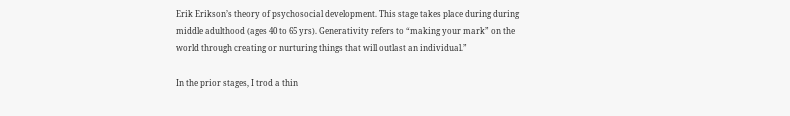Erik Erikson’s theory of psychosocial development. This stage takes place during during middle adulthood (ages 40 to 65 yrs). Generativity refers to “making your mark” on the world through creating or nurturing things that will outlast an individual.”

In the prior stages, I trod a thin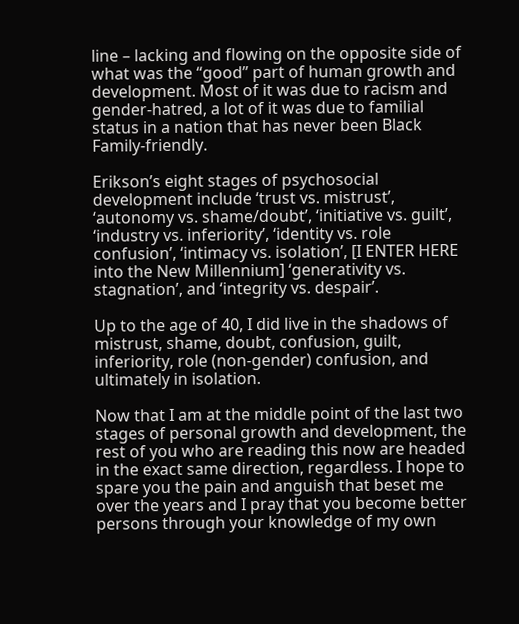line – lacking and flowing on the opposite side of what was the “good” part of human growth and development. Most of it was due to racism and gender-hatred, a lot of it was due to familial status in a nation that has never been Black Family-friendly.

Erikson’s eight stages of psychosocial development include ‘trust vs. mistrust’, ‘autonomy vs. shame/doubt’, ‘initiative vs. guilt’, ‘industry vs. inferiority’, ‘identity vs. role confusion’, ‘intimacy vs. isolation’, [I ENTER HERE into the New Millennium] ‘generativity vs. stagnation’, and ‘integrity vs. despair’.

Up to the age of 40, I did live in the shadows of mistrust, shame, doubt, confusion, guilt, inferiority, role (non-gender) confusion, and ultimately in isolation.

Now that I am at the middle point of the last two stages of personal growth and development, the rest of you who are reading this now are headed in the exact same direction, regardless. I hope to spare you the pain and anguish that beset me over the years and I pray that you become better persons through your knowledge of my own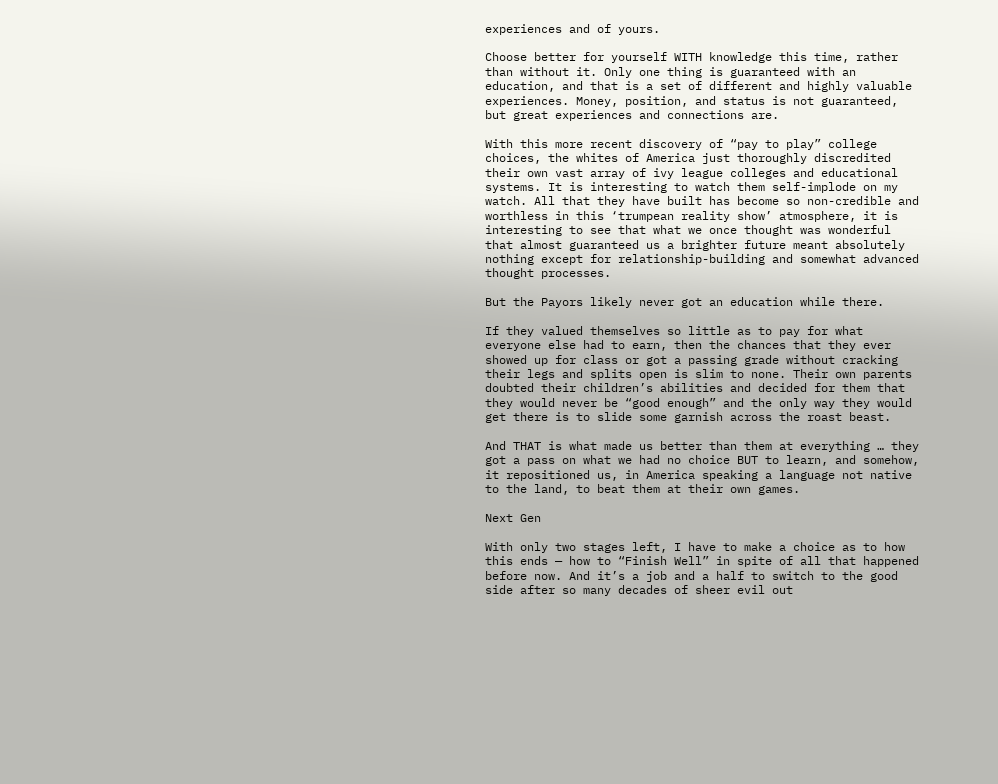experiences and of yours.

Choose better for yourself WITH knowledge this time, rather than without it. Only one thing is guaranteed with an education, and that is a set of different and highly valuable experiences. Money, position, and status is not guaranteed, but great experiences and connections are.

With this more recent discovery of “pay to play” college choices, the whites of America just thoroughly discredited their own vast array of ivy league colleges and educational systems. It is interesting to watch them self-implode on my watch. All that they have built has become so non-credible and worthless in this ‘trumpean reality show’ atmosphere, it is interesting to see that what we once thought was wonderful that almost guaranteed us a brighter future meant absolutely nothing except for relationship-building and somewhat advanced thought processes.

But the Payors likely never got an education while there.

If they valued themselves so little as to pay for what everyone else had to earn, then the chances that they ever showed up for class or got a passing grade without cracking their legs and splits open is slim to none. Their own parents doubted their children’s abilities and decided for them that they would never be “good enough” and the only way they would get there is to slide some garnish across the roast beast.

And THAT is what made us better than them at everything … they got a pass on what we had no choice BUT to learn, and somehow, it repositioned us, in America speaking a language not native to the land, to beat them at their own games.

Next Gen

With only two stages left, I have to make a choice as to how this ends — how to “Finish Well” in spite of all that happened before now. And it’s a job and a half to switch to the good side after so many decades of sheer evil out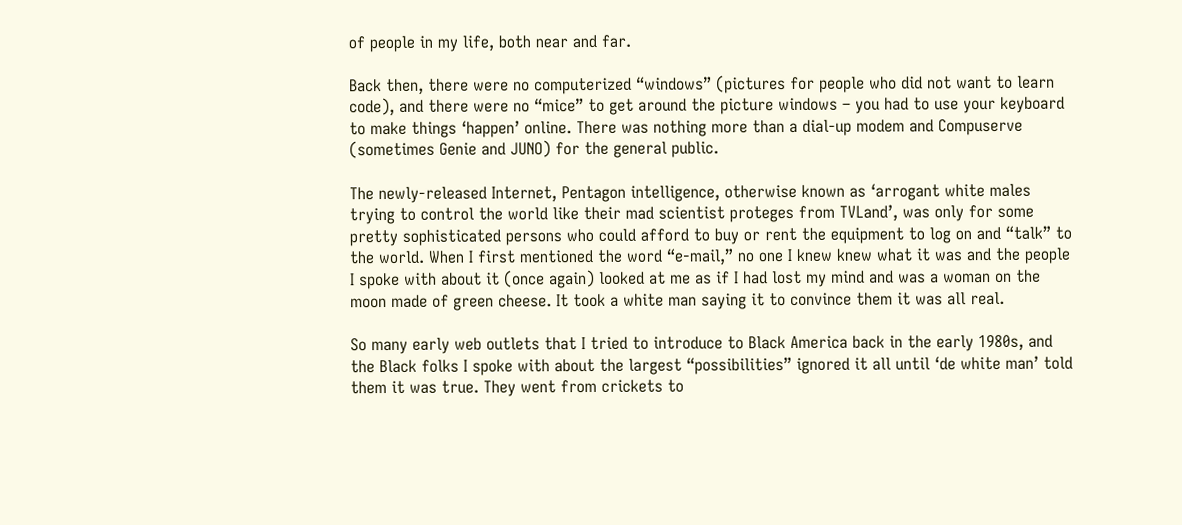of people in my life, both near and far.

Back then, there were no computerized “windows” (pictures for people who did not want to learn code), and there were no “mice” to get around the picture windows – you had to use your keyboard to make things ‘happen’ online. There was nothing more than a dial-up modem and Compuserve (sometimes Genie and JUNO) for the general public.

The newly-released Internet, Pentagon intelligence, otherwise known as ‘arrogant white males trying to control the world like their mad scientist proteges from TVLand’, was only for some pretty sophisticated persons who could afford to buy or rent the equipment to log on and “talk” to the world. When I first mentioned the word “e-mail,” no one I knew knew what it was and the people I spoke with about it (once again) looked at me as if I had lost my mind and was a woman on the moon made of green cheese. It took a white man saying it to convince them it was all real.

So many early web outlets that I tried to introduce to Black America back in the early 1980s, and the Black folks I spoke with about the largest “possibilities” ignored it all until ‘de white man’ told them it was true. They went from crickets to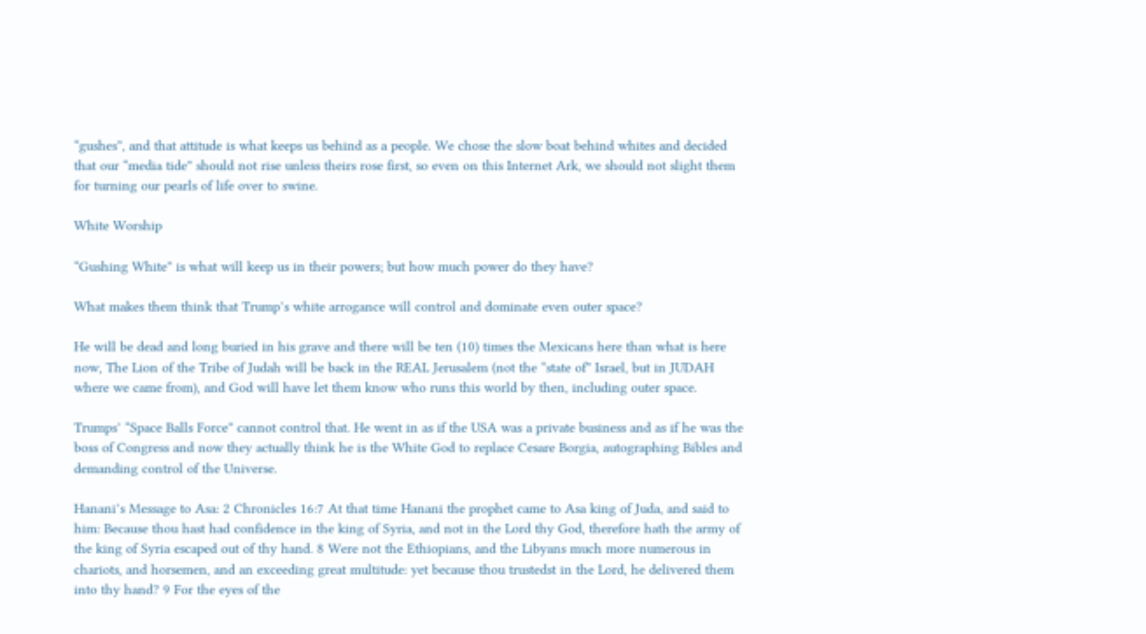“gushes”, and that attitude is what keeps us behind as a people. We chose the slow boat behind whites and decided that our “media tide” should not rise unless theirs rose first, so even on this Internet Ark, we should not slight them for turning our pearls of life over to swine.

White Worship

“Gushing White” is what will keep us in their powers; but how much power do they have?

What makes them think that Trump’s white arrogance will control and dominate even outer space?

He will be dead and long buried in his grave and there will be ten (10) times the Mexicans here than what is here now, The Lion of the Tribe of Judah will be back in the REAL Jerusalem (not the “state of” Israel, but in JUDAH where we came from), and God will have let them know who runs this world by then, including outer space.

Trumps’ “Space Balls Force” cannot control that. He went in as if the USA was a private business and as if he was the boss of Congress and now they actually think he is the White God to replace Cesare Borgia, autographing Bibles and demanding control of the Universe.

Hanani’s Message to Asa: 2 Chronicles 16:7 At that time Hanani the prophet came to Asa king of Juda, and said to him: Because thou hast had confidence in the king of Syria, and not in the Lord thy God, therefore hath the army of the king of Syria escaped out of thy hand. 8 Were not the Ethiopians, and the Libyans much more numerous in chariots, and horsemen, and an exceeding great multitude: yet because thou trustedst in the Lord, he delivered them into thy hand? 9 For the eyes of the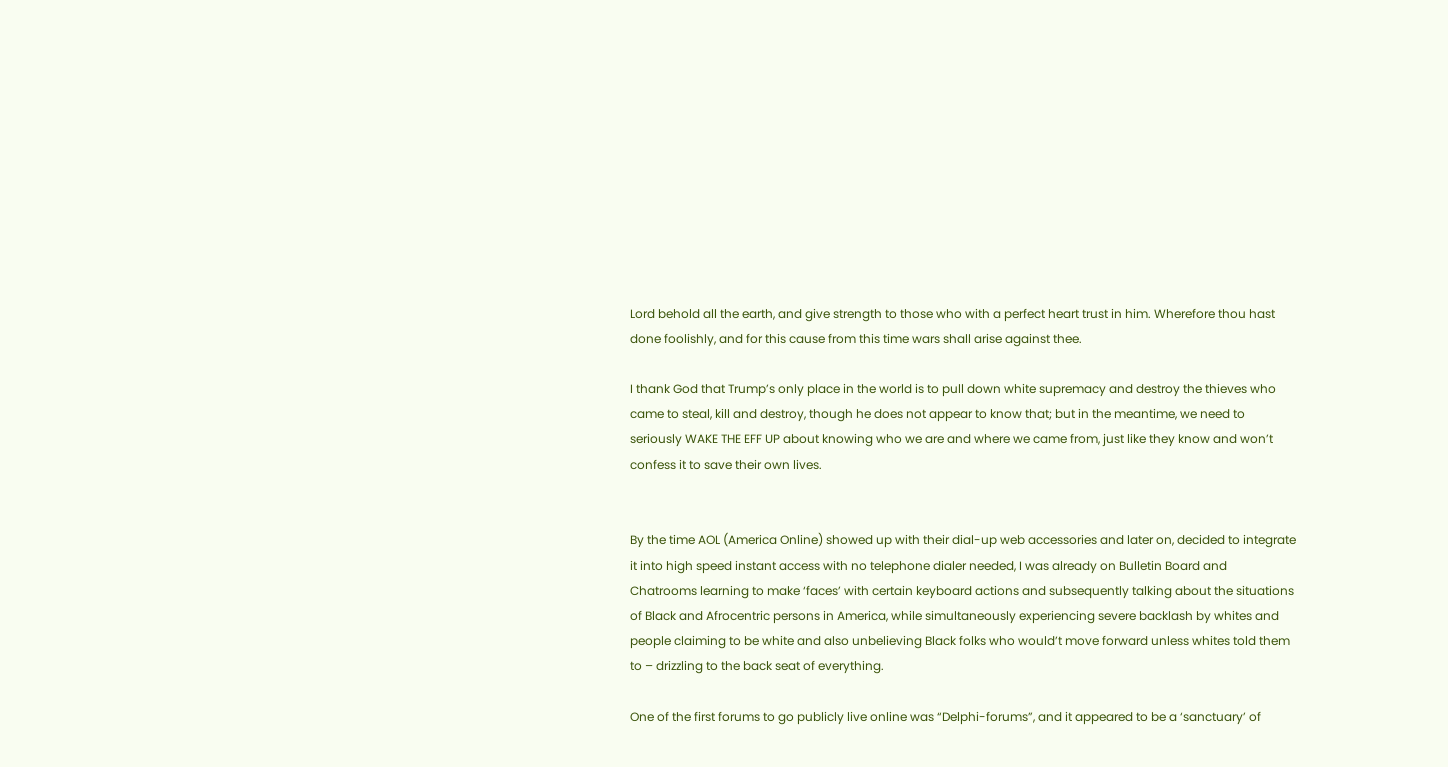Lord behold all the earth, and give strength to those who with a perfect heart trust in him. Wherefore thou hast done foolishly, and for this cause from this time wars shall arise against thee.

I thank God that Trump’s only place in the world is to pull down white supremacy and destroy the thieves who came to steal, kill and destroy, though he does not appear to know that; but in the meantime, we need to seriously WAKE THE EFF UP about knowing who we are and where we came from, just like they know and won’t confess it to save their own lives.


By the time AOL (America Online) showed up with their dial-up web accessories and later on, decided to integrate it into high speed instant access with no telephone dialer needed, I was already on Bulletin Board and Chatrooms learning to make ‘faces’ with certain keyboard actions and subsequently talking about the situations of Black and Afrocentric persons in America, while simultaneously experiencing severe backlash by whites and people claiming to be white and also unbelieving Black folks who would’t move forward unless whites told them to – drizzling to the back seat of everything.

One of the first forums to go publicly live online was “Delphi-forums”, and it appeared to be a ‘sanctuary’ of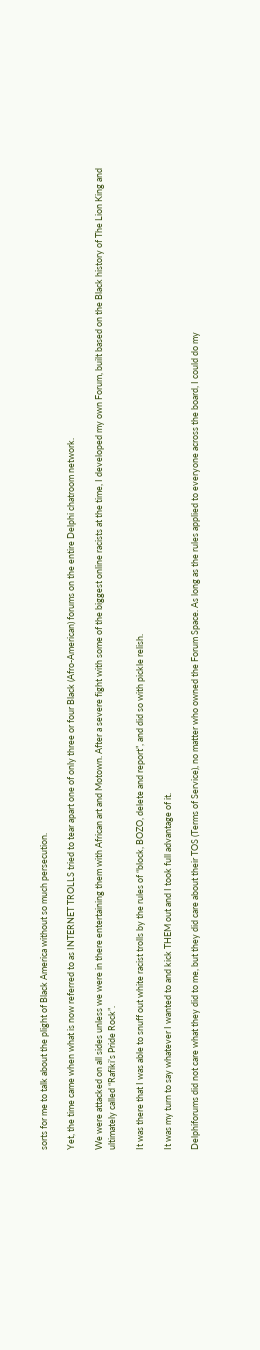sorts for me to talk about the plight of Black America without so much persecution.

Yet, the time came when what is now referred to as INTERNET TROLLS tried to tear apart one of only three or four Black (Afro-American) forums on the entire Delphi chatroom network.

We were attacked on all sides unless we were in there entertaining them with African art and Motown. After a severe fight with some of the biggest online racists at the time, I developed my own Forum, built based on the Black history of The Lion King and ultimately called “Rafiki’s Pride Rock”.

It was there that I was able to snuff out white racist trolls by the rules of “block, BOZO, delete and report”, and did so with pickle relish.

It was my turn to say whatever I wanted to and kick THEM out and I took full advantage of it.

Delphiforums did not care what they did to me, but they did care about their TOS (Terms of Service), no matter who owned the Forum Space. As long as the rules applied to everyone across the board, I could do my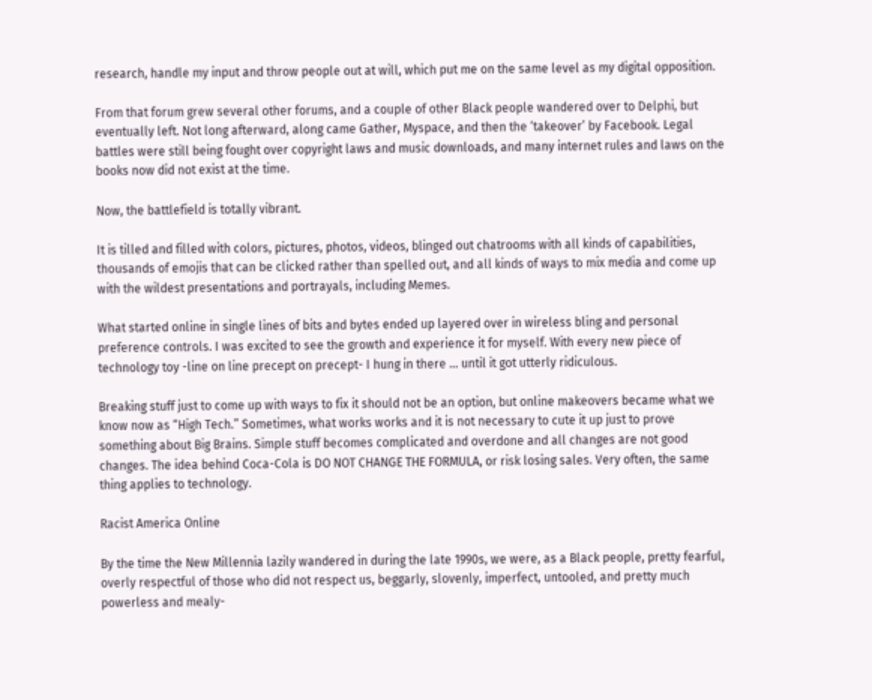research, handle my input and throw people out at will, which put me on the same level as my digital opposition.

From that forum grew several other forums, and a couple of other Black people wandered over to Delphi, but eventually left. Not long afterward, along came Gather, Myspace, and then the ‘takeover’ by Facebook. Legal battles were still being fought over copyright laws and music downloads, and many internet rules and laws on the books now did not exist at the time.

Now, the battlefield is totally vibrant.

It is tilled and filled with colors, pictures, photos, videos, blinged out chatrooms with all kinds of capabilities, thousands of emojis that can be clicked rather than spelled out, and all kinds of ways to mix media and come up with the wildest presentations and portrayals, including Memes.

What started online in single lines of bits and bytes ended up layered over in wireless bling and personal preference controls. I was excited to see the growth and experience it for myself. With every new piece of technology toy -line on line precept on precept- I hung in there … until it got utterly ridiculous.

Breaking stuff just to come up with ways to fix it should not be an option, but online makeovers became what we know now as “High Tech.” Sometimes, what works works and it is not necessary to cute it up just to prove something about Big Brains. Simple stuff becomes complicated and overdone and all changes are not good changes. The idea behind Coca-Cola is DO NOT CHANGE THE FORMULA, or risk losing sales. Very often, the same thing applies to technology.

Racist America Online

By the time the New Millennia lazily wandered in during the late 1990s, we were, as a Black people, pretty fearful, overly respectful of those who did not respect us, beggarly, slovenly, imperfect, untooled, and pretty much powerless and mealy-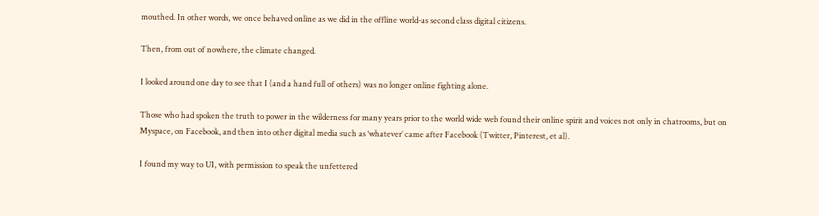mouthed. In other words, we once behaved online as we did in the offline world-as second class digital citizens.

Then, from out of nowhere, the climate changed.

I looked around one day to see that I (and a hand full of others) was no longer online fighting alone.

Those who had spoken the truth to power in the wilderness for many years prior to the world wide web found their online spirit and voices not only in chatrooms, but on Myspace, on Facebook, and then into other digital media such as ‘whatever’ came after Facebook (Twitter, Pinterest, et al).

I found my way to UI, with permission to speak the unfettered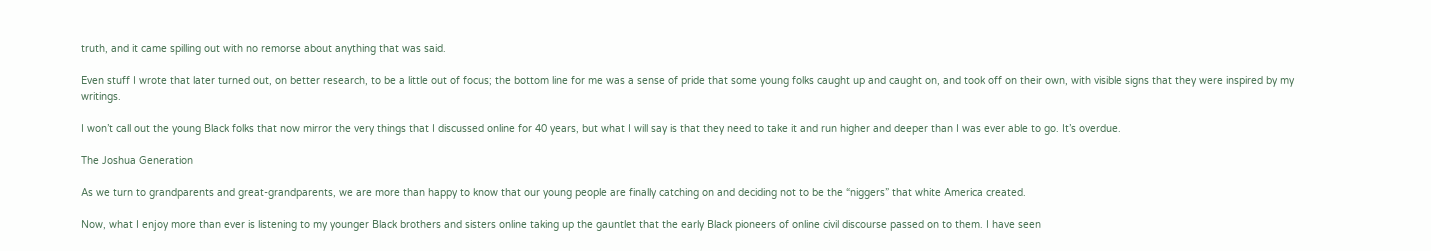truth, and it came spilling out with no remorse about anything that was said.

Even stuff I wrote that later turned out, on better research, to be a little out of focus; the bottom line for me was a sense of pride that some young folks caught up and caught on, and took off on their own, with visible signs that they were inspired by my writings.

I won’t call out the young Black folks that now mirror the very things that I discussed online for 40 years, but what I will say is that they need to take it and run higher and deeper than I was ever able to go. It’s overdue.

The Joshua Generation

As we turn to grandparents and great-grandparents, we are more than happy to know that our young people are finally catching on and deciding not to be the “niggers” that white America created.

Now, what I enjoy more than ever is listening to my younger Black brothers and sisters online taking up the gauntlet that the early Black pioneers of online civil discourse passed on to them. I have seen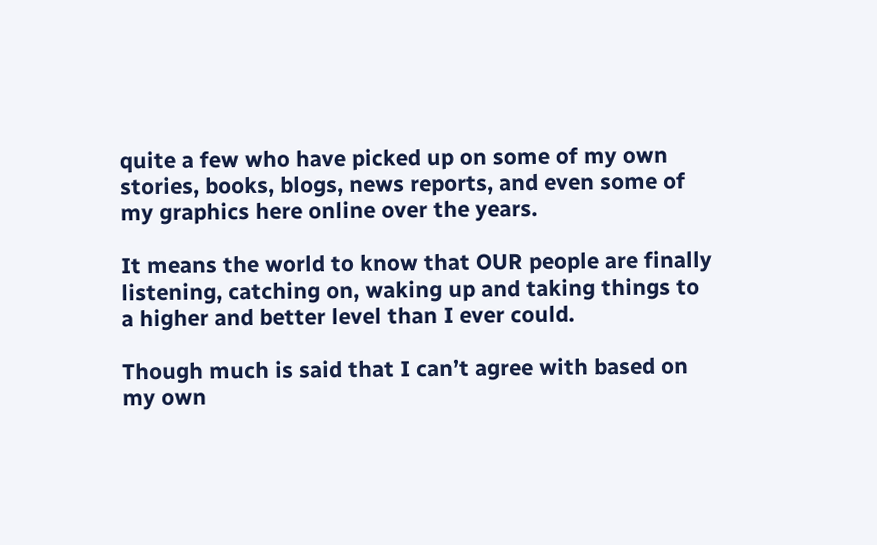quite a few who have picked up on some of my own stories, books, blogs, news reports, and even some of my graphics here online over the years.

It means the world to know that OUR people are finally listening, catching on, waking up and taking things to a higher and better level than I ever could.

Though much is said that I can’t agree with based on my own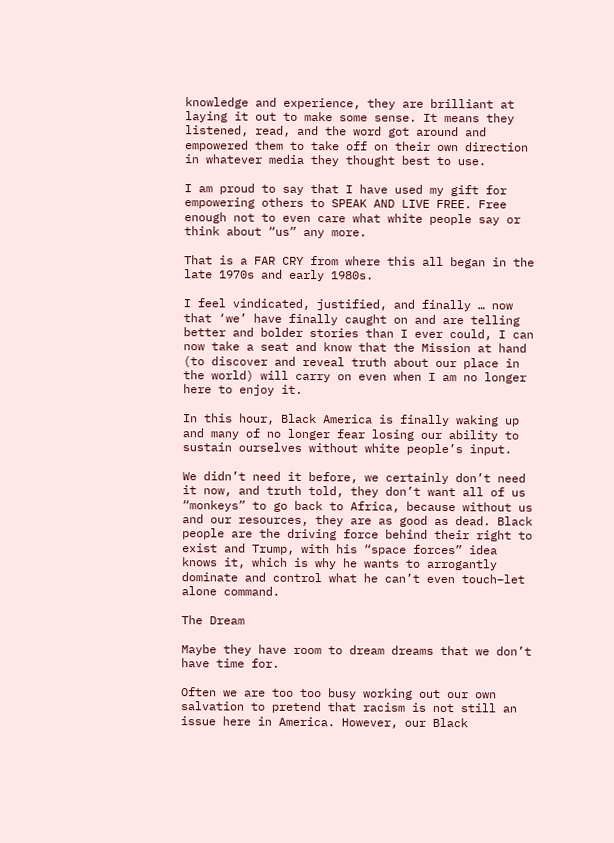knowledge and experience, they are brilliant at laying it out to make some sense. It means they listened, read, and the word got around and empowered them to take off on their own direction in whatever media they thought best to use.

I am proud to say that I have used my gift for empowering others to SPEAK AND LIVE FREE. Free enough not to even care what white people say or think about “us” any more.

That is a FAR CRY from where this all began in the late 1970s and early 1980s.

I feel vindicated, justified, and finally … now that ‘we’ have finally caught on and are telling better and bolder stories than I ever could, I can now take a seat and know that the Mission at hand (to discover and reveal truth about our place in the world) will carry on even when I am no longer here to enjoy it.

In this hour, Black America is finally waking up and many of no longer fear losing our ability to sustain ourselves without white people’s input.

We didn’t need it before, we certainly don’t need it now, and truth told, they don’t want all of us “monkeys” to go back to Africa, because without us and our resources, they are as good as dead. Black people are the driving force behind their right to exist and Trump, with his “space forces” idea knows it, which is why he wants to arrogantly dominate and control what he can’t even touch–let alone command.

The Dream

Maybe they have room to dream dreams that we don’t have time for.

Often we are too too busy working out our own salvation to pretend that racism is not still an issue here in America. However, our Black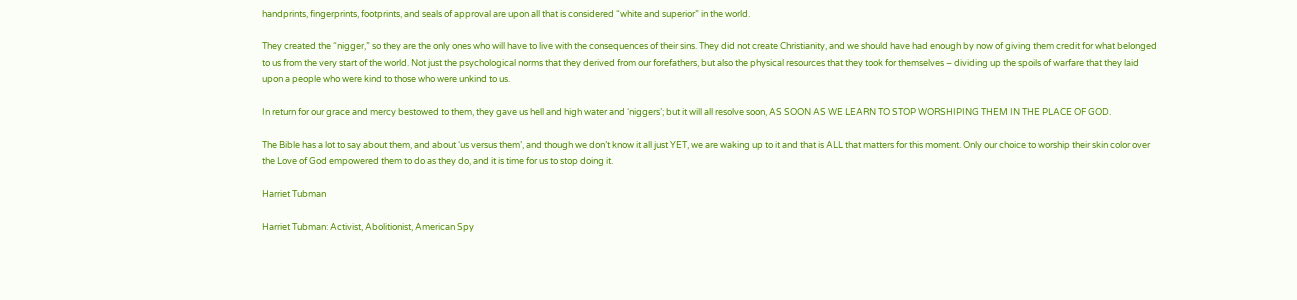handprints, fingerprints, footprints, and seals of approval are upon all that is considered “white and superior” in the world.

They created the “nigger,” so they are the only ones who will have to live with the consequences of their sins. They did not create Christianity, and we should have had enough by now of giving them credit for what belonged to us from the very start of the world. Not just the psychological norms that they derived from our forefathers, but also the physical resources that they took for themselves – dividing up the spoils of warfare that they laid upon a people who were kind to those who were unkind to us.

In return for our grace and mercy bestowed to them, they gave us hell and high water and ‘niggers’; but it will all resolve soon, AS SOON AS WE LEARN TO STOP WORSHIPING THEM IN THE PLACE OF GOD.

The Bible has a lot to say about them, and about ‘us versus them’, and though we don’t know it all just YET, we are waking up to it and that is ALL that matters for this moment. Only our choice to worship their skin color over the Love of God empowered them to do as they do, and it is time for us to stop doing it.

Harriet Tubman

Harriet Tubman: Activist, Abolitionist, American Spy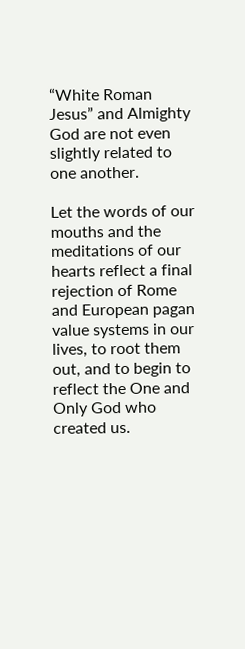“White Roman Jesus” and Almighty God are not even slightly related to one another.

Let the words of our mouths and the meditations of our hearts reflect a final rejection of Rome and European pagan value systems in our lives, to root them out, and to begin to reflect the One and Only God who created us.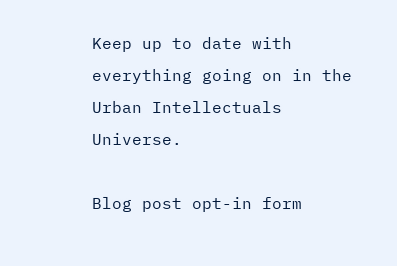Keep up to date with everything going on in the Urban Intellectuals Universe.

Blog post opt-in form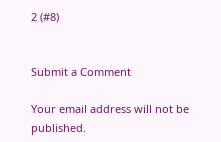2 (#8)


Submit a Comment

Your email address will not be published.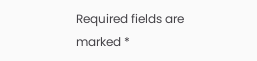Required fields are marked *